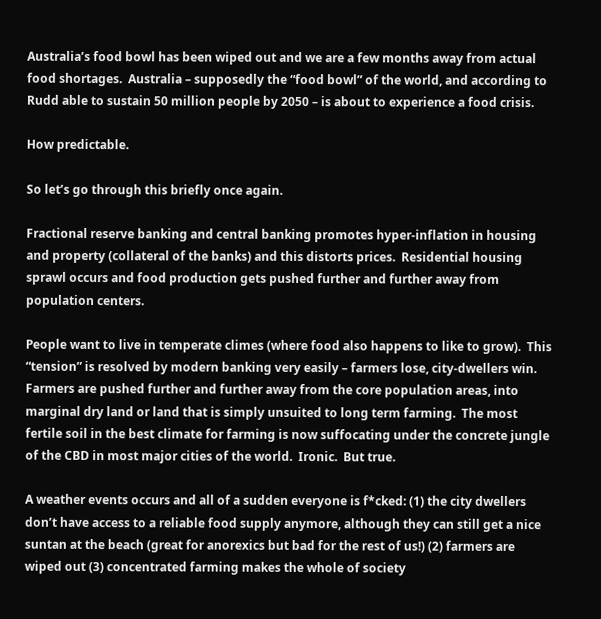Australia’s food bowl has been wiped out and we are a few months away from actual food shortages.  Australia – supposedly the “food bowl” of the world, and according to Rudd able to sustain 50 million people by 2050 – is about to experience a food crisis.

How predictable.

So let’s go through this briefly once again.

Fractional reserve banking and central banking promotes hyper-inflation in housing and property (collateral of the banks) and this distorts prices.  Residential housing sprawl occurs and food production gets pushed further and further away from population centers.

People want to live in temperate climes (where food also happens to like to grow).  This “tension” is resolved by modern banking very easily – farmers lose, city-dwellers win.  Farmers are pushed further and further away from the core population areas, into marginal dry land or land that is simply unsuited to long term farming.  The most fertile soil in the best climate for farming is now suffocating under the concrete jungle of the CBD in most major cities of the world.  Ironic.  But true.

A weather events occurs and all of a sudden everyone is f*cked: (1) the city dwellers don’t have access to a reliable food supply anymore, although they can still get a nice suntan at the beach (great for anorexics but bad for the rest of us!) (2) farmers are wiped out (3) concentrated farming makes the whole of society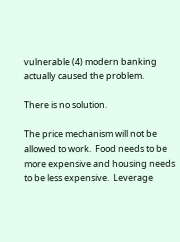vulnerable (4) modern banking actually caused the problem.

There is no solution.

The price mechanism will not be allowed to work.  Food needs to be more expensive and housing needs to be less expensive.  Leverage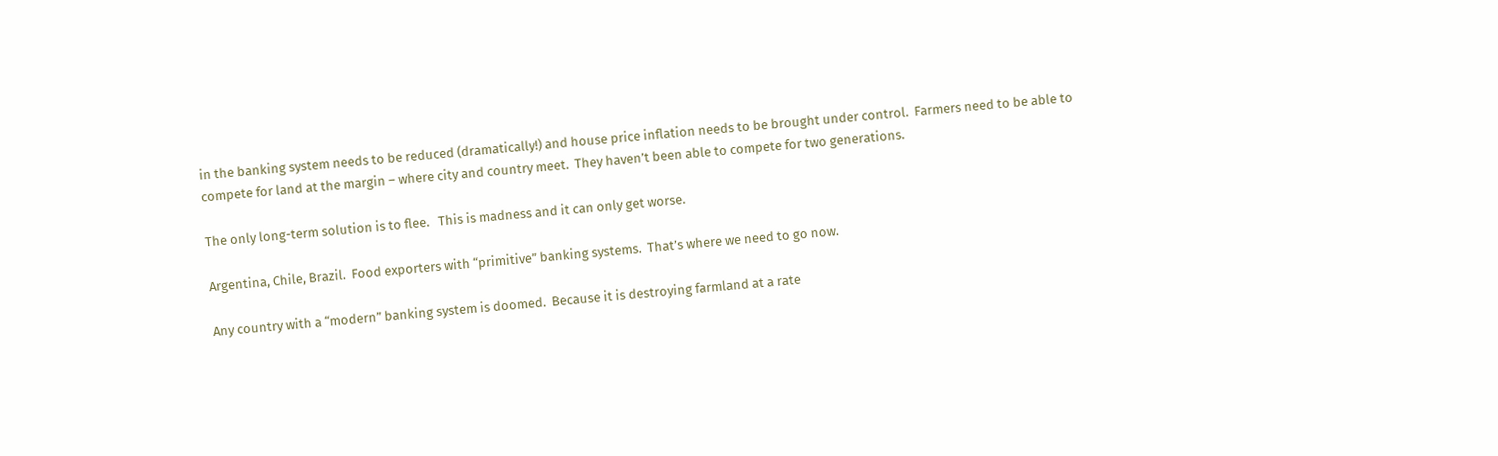in the banking system needs to be reduced (dramatically!) and house price inflation needs to be brought under control.  Farmers need to be able to compete for land at the margin – where city and country meet.  They haven’t been able to compete for two generations.

The only long-term solution is to flee.   This is madness and it can only get worse.

Argentina, Chile, Brazil.  Food exporters with “primitive” banking systems.  That’s where we need to go now.

Any country with a “modern” banking system is doomed.  Because it is destroying farmland at a rate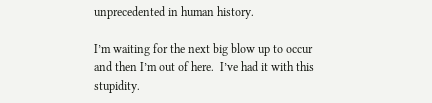unprecedented in human history.

I’m waiting for the next big blow up to occur and then I’m out of here.  I’ve had it with this stupidity.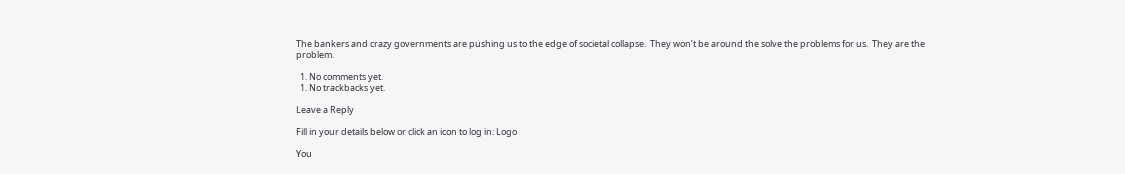The bankers and crazy governments are pushing us to the edge of societal collapse.  They won’t be around the solve the problems for us.  They are the problem.

  1. No comments yet.
  1. No trackbacks yet.

Leave a Reply

Fill in your details below or click an icon to log in: Logo

You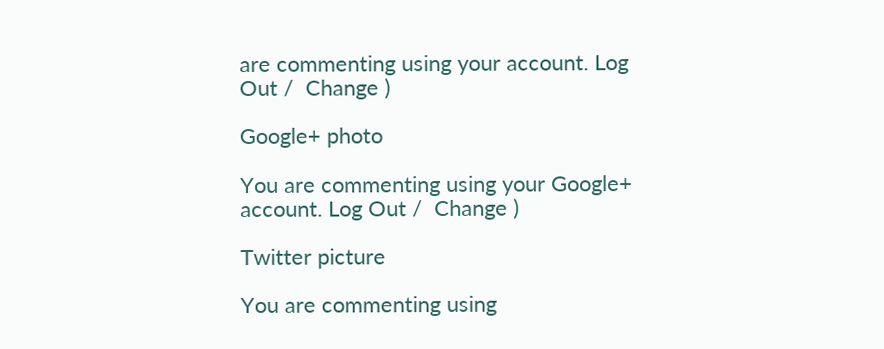are commenting using your account. Log Out /  Change )

Google+ photo

You are commenting using your Google+ account. Log Out /  Change )

Twitter picture

You are commenting using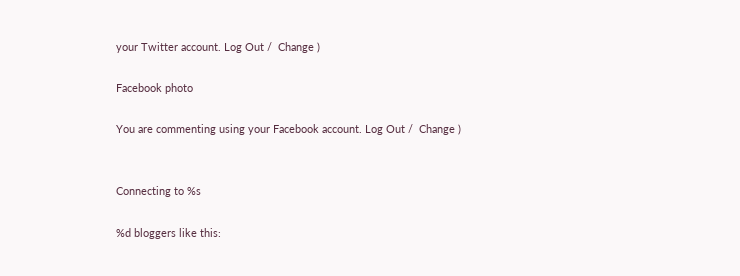your Twitter account. Log Out /  Change )

Facebook photo

You are commenting using your Facebook account. Log Out /  Change )


Connecting to %s

%d bloggers like this: